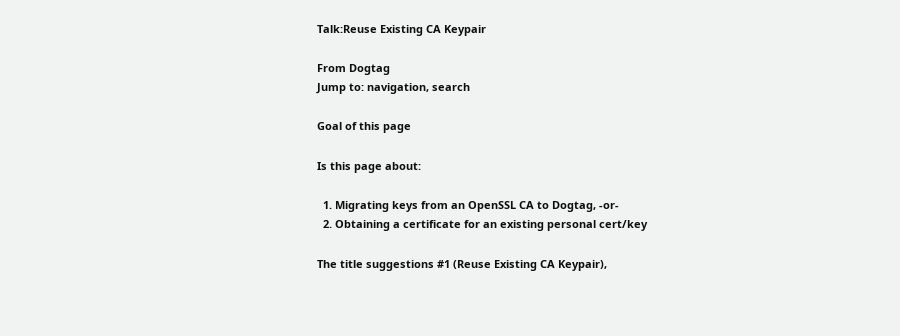Talk:Reuse Existing CA Keypair

From Dogtag
Jump to: navigation, search

Goal of this page

Is this page about:

  1. Migrating keys from an OpenSSL CA to Dogtag, -or-
  2. Obtaining a certificate for an existing personal cert/key

The title suggestions #1 (Reuse Existing CA Keypair),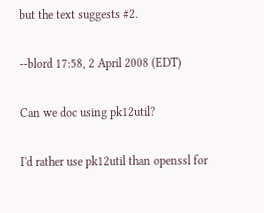but the text suggests #2.

--blord 17:58, 2 April 2008 (EDT)

Can we doc using pk12util?

I'd rather use pk12util than openssl for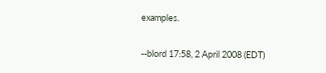examples.

--blord 17:58, 2 April 2008 (EDT)